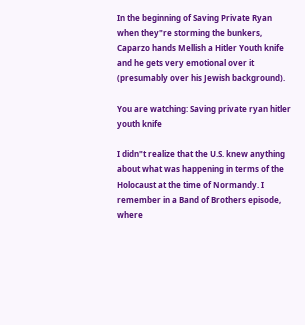In the beginning of Saving Private Ryan when they"re storming the bunkers, Caparzo hands Mellish a Hitler Youth knife and he gets very emotional over it (presumably over his Jewish background).

You are watching: Saving private ryan hitler youth knife

I didn"t realize that the U.S. knew anything about what was happening in terms of the Holocaust at the time of Normandy. I remember in a Band of Brothers episode, where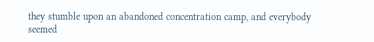they stumble upon an abandoned concentration camp, and everybody seemed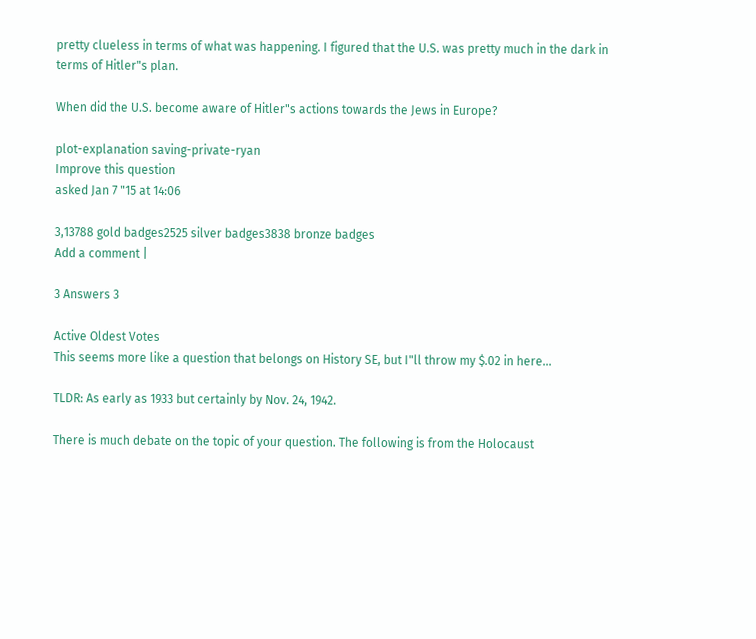pretty clueless in terms of what was happening. I figured that the U.S. was pretty much in the dark in terms of Hitler"s plan.

When did the U.S. become aware of Hitler"s actions towards the Jews in Europe?

plot-explanation saving-private-ryan
Improve this question
asked Jan 7 "15 at 14:06

3,13788 gold badges2525 silver badges3838 bronze badges
Add a comment |

3 Answers 3

Active Oldest Votes
This seems more like a question that belongs on History SE, but I"ll throw my $.02 in here...

TLDR: As early as 1933 but certainly by Nov. 24, 1942.

There is much debate on the topic of your question. The following is from the Holocaust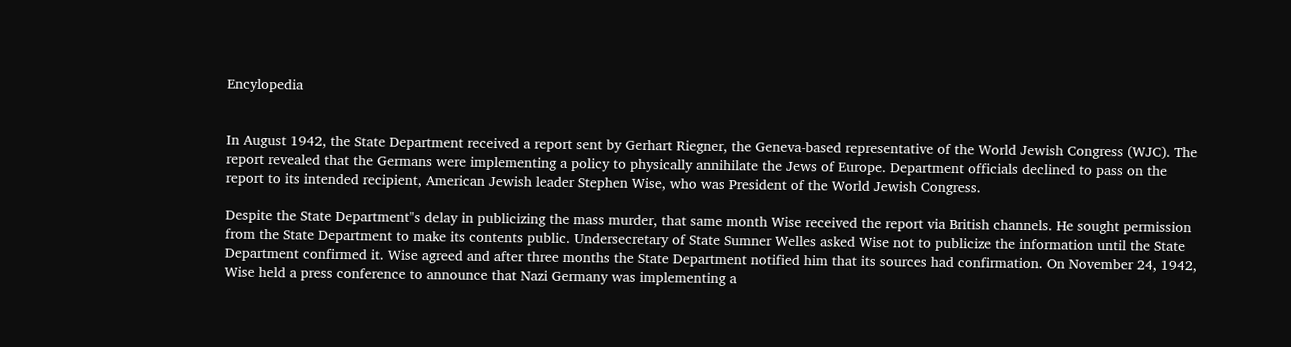Encylopedia


In August 1942, the State Department received a report sent by Gerhart Riegner, the Geneva-based representative of the World Jewish Congress (WJC). The report revealed that the Germans were implementing a policy to physically annihilate the Jews of Europe. Department officials declined to pass on the report to its intended recipient, American Jewish leader Stephen Wise, who was President of the World Jewish Congress.

Despite the State Department"s delay in publicizing the mass murder, that same month Wise received the report via British channels. He sought permission from the State Department to make its contents public. Undersecretary of State Sumner Welles asked Wise not to publicize the information until the State Department confirmed it. Wise agreed and after three months the State Department notified him that its sources had confirmation. On November 24, 1942, Wise held a press conference to announce that Nazi Germany was implementing a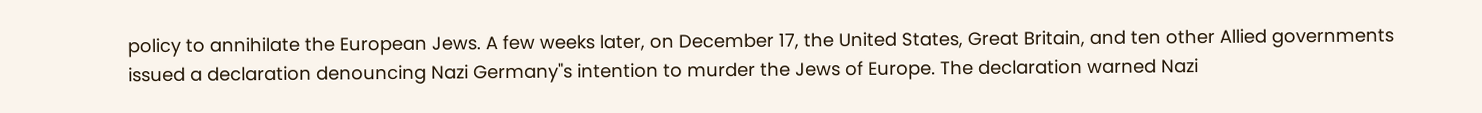policy to annihilate the European Jews. A few weeks later, on December 17, the United States, Great Britain, and ten other Allied governments issued a declaration denouncing Nazi Germany"s intention to murder the Jews of Europe. The declaration warned Nazi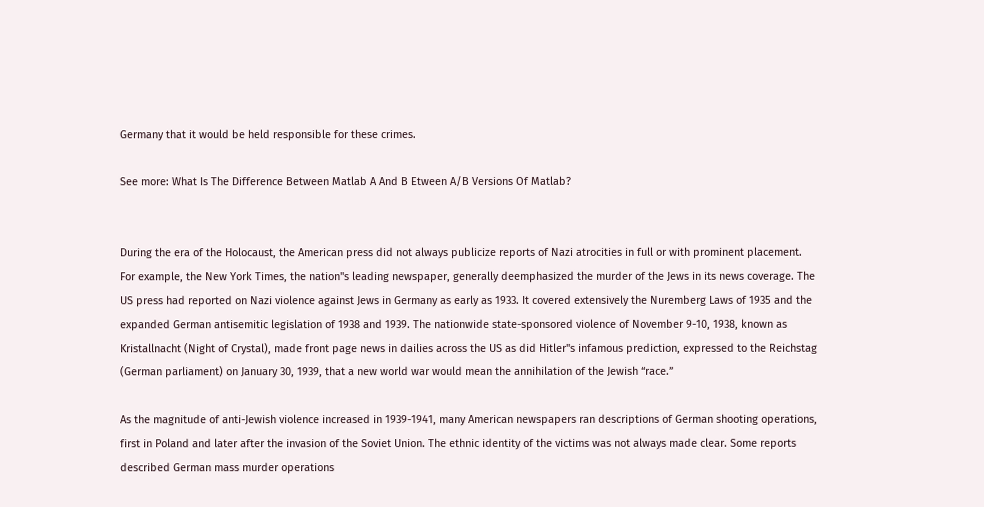Germany that it would be held responsible for these crimes.

See more: What Is The Difference Between Matlab A And B Etween A/B Versions Of Matlab?


During the era of the Holocaust, the American press did not always publicize reports of Nazi atrocities in full or with prominent placement. For example, the New York Times, the nation"s leading newspaper, generally deemphasized the murder of the Jews in its news coverage. The US press had reported on Nazi violence against Jews in Germany as early as 1933. It covered extensively the Nuremberg Laws of 1935 and the expanded German antisemitic legislation of 1938 and 1939. The nationwide state-sponsored violence of November 9-10, 1938, known as Kristallnacht (Night of Crystal), made front page news in dailies across the US as did Hitler"s infamous prediction, expressed to the Reichstag (German parliament) on January 30, 1939, that a new world war would mean the annihilation of the Jewish “race.”

As the magnitude of anti-Jewish violence increased in 1939-1941, many American newspapers ran descriptions of German shooting operations, first in Poland and later after the invasion of the Soviet Union. The ethnic identity of the victims was not always made clear. Some reports described German mass murder operations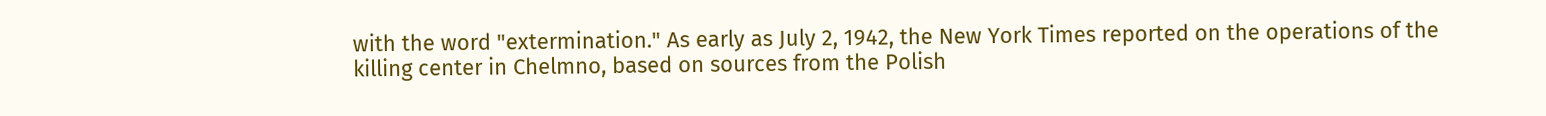with the word "extermination." As early as July 2, 1942, the New York Times reported on the operations of the killing center in Chelmno, based on sources from the Polish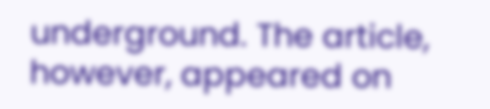underground. The article, however, appeared on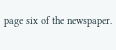page six of the newspaper.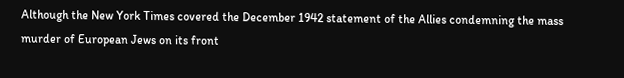Although the New York Times covered the December 1942 statement of the Allies condemning the mass murder of European Jews on its front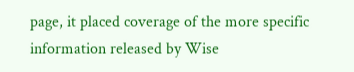page, it placed coverage of the more specific information released by Wise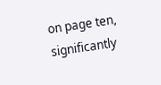on page ten, significantly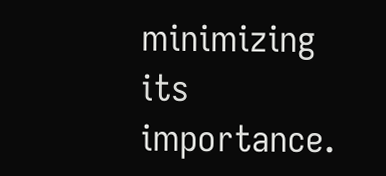minimizing its importance.